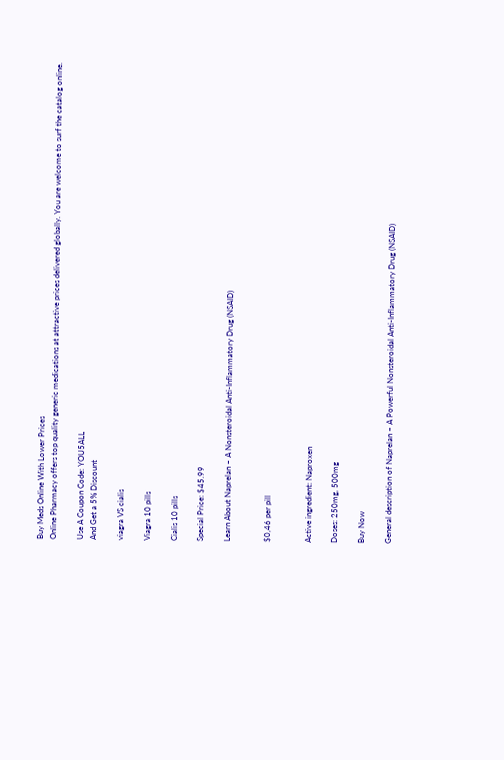Buy Meds Online With Lower Prices
Online Pharmacy offers top quality generic medications at attractive prices delivered globally. You are welcome to surf the catalog online.

Use A Coupon Code: YOU5ALL
And Get a 5% Discount

viagra VS cialis

Viagra 10 pills

Cialis 10 pills

Special Price: $45.99

Learn About Naprelan – A Nonsteroidal Anti-Inflammatory Drug (NSAID)


$0,46 per pill


Active ingredient: Naproxen

Doses: 250mg, 500mg

Buy Now

General description of Naprelan – A Powerful Nonsteroidal Anti-Inflammatory Drug (NSAID)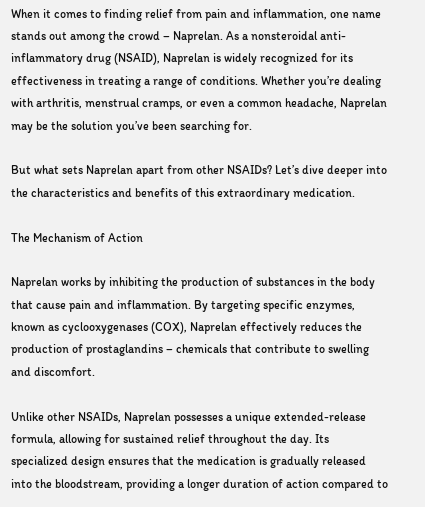When it comes to finding relief from pain and inflammation, one name stands out among the crowd – Naprelan. As a nonsteroidal anti-inflammatory drug (NSAID), Naprelan is widely recognized for its effectiveness in treating a range of conditions. Whether you’re dealing with arthritis, menstrual cramps, or even a common headache, Naprelan may be the solution you’ve been searching for.

But what sets Naprelan apart from other NSAIDs? Let’s dive deeper into the characteristics and benefits of this extraordinary medication.

The Mechanism of Action

Naprelan works by inhibiting the production of substances in the body that cause pain and inflammation. By targeting specific enzymes, known as cyclooxygenases (COX), Naprelan effectively reduces the production of prostaglandins – chemicals that contribute to swelling and discomfort.

Unlike other NSAIDs, Naprelan possesses a unique extended-release formula, allowing for sustained relief throughout the day. Its specialized design ensures that the medication is gradually released into the bloodstream, providing a longer duration of action compared to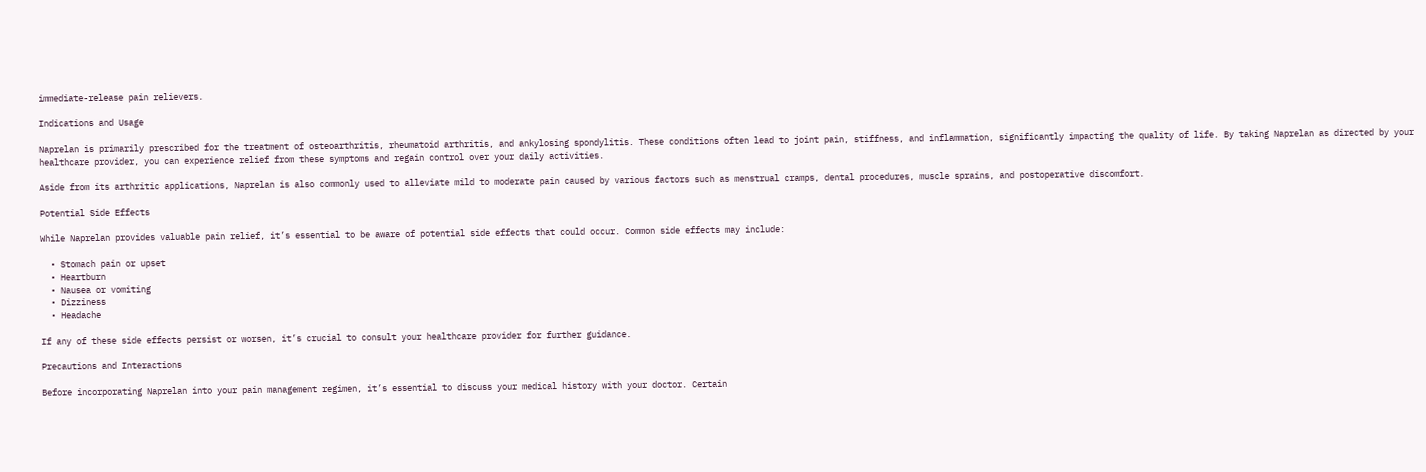immediate-release pain relievers.

Indications and Usage

Naprelan is primarily prescribed for the treatment of osteoarthritis, rheumatoid arthritis, and ankylosing spondylitis. These conditions often lead to joint pain, stiffness, and inflammation, significantly impacting the quality of life. By taking Naprelan as directed by your healthcare provider, you can experience relief from these symptoms and regain control over your daily activities.

Aside from its arthritic applications, Naprelan is also commonly used to alleviate mild to moderate pain caused by various factors such as menstrual cramps, dental procedures, muscle sprains, and postoperative discomfort.

Potential Side Effects

While Naprelan provides valuable pain relief, it’s essential to be aware of potential side effects that could occur. Common side effects may include:

  • Stomach pain or upset
  • Heartburn
  • Nausea or vomiting
  • Dizziness
  • Headache

If any of these side effects persist or worsen, it’s crucial to consult your healthcare provider for further guidance.

Precautions and Interactions

Before incorporating Naprelan into your pain management regimen, it’s essential to discuss your medical history with your doctor. Certain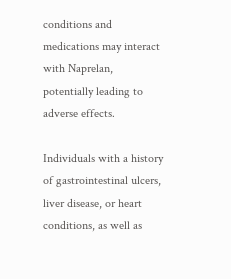conditions and medications may interact with Naprelan, potentially leading to adverse effects.

Individuals with a history of gastrointestinal ulcers, liver disease, or heart conditions, as well as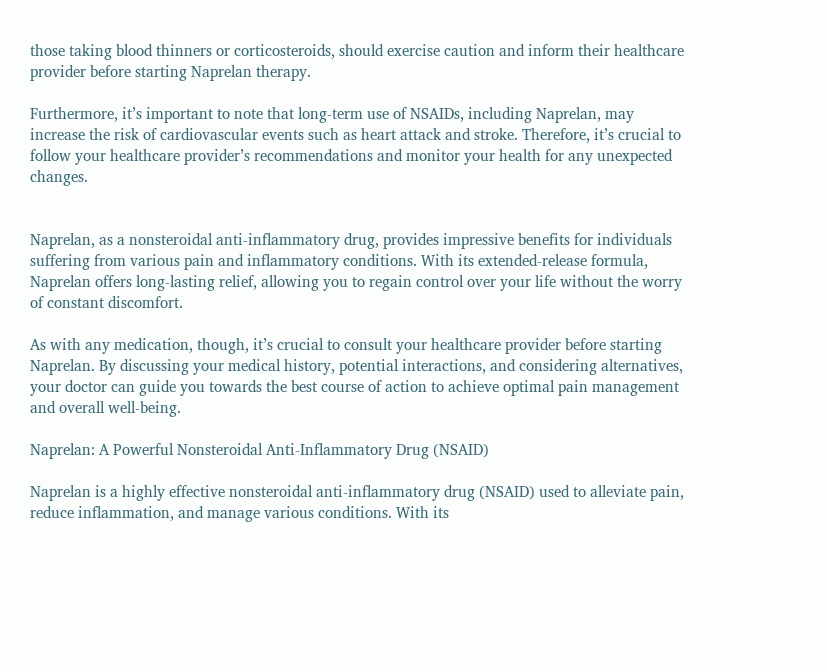those taking blood thinners or corticosteroids, should exercise caution and inform their healthcare provider before starting Naprelan therapy.

Furthermore, it’s important to note that long-term use of NSAIDs, including Naprelan, may increase the risk of cardiovascular events such as heart attack and stroke. Therefore, it’s crucial to follow your healthcare provider’s recommendations and monitor your health for any unexpected changes.


Naprelan, as a nonsteroidal anti-inflammatory drug, provides impressive benefits for individuals suffering from various pain and inflammatory conditions. With its extended-release formula, Naprelan offers long-lasting relief, allowing you to regain control over your life without the worry of constant discomfort.

As with any medication, though, it’s crucial to consult your healthcare provider before starting Naprelan. By discussing your medical history, potential interactions, and considering alternatives, your doctor can guide you towards the best course of action to achieve optimal pain management and overall well-being.

Naprelan: A Powerful Nonsteroidal Anti-Inflammatory Drug (NSAID)

Naprelan is a highly effective nonsteroidal anti-inflammatory drug (NSAID) used to alleviate pain, reduce inflammation, and manage various conditions. With its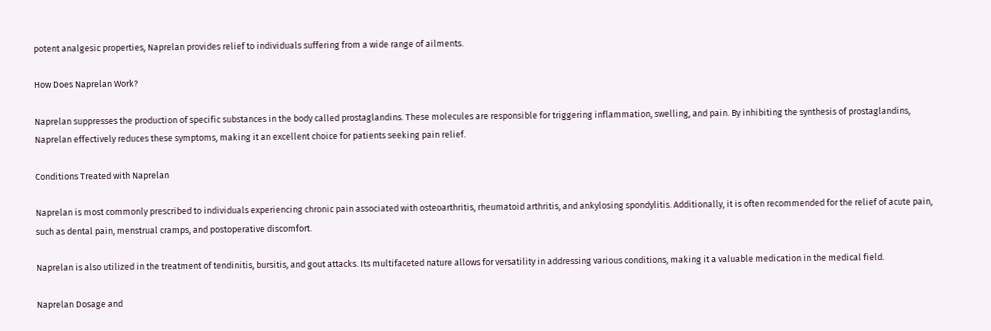potent analgesic properties, Naprelan provides relief to individuals suffering from a wide range of ailments.

How Does Naprelan Work?

Naprelan suppresses the production of specific substances in the body called prostaglandins. These molecules are responsible for triggering inflammation, swelling, and pain. By inhibiting the synthesis of prostaglandins, Naprelan effectively reduces these symptoms, making it an excellent choice for patients seeking pain relief.

Conditions Treated with Naprelan

Naprelan is most commonly prescribed to individuals experiencing chronic pain associated with osteoarthritis, rheumatoid arthritis, and ankylosing spondylitis. Additionally, it is often recommended for the relief of acute pain, such as dental pain, menstrual cramps, and postoperative discomfort.

Naprelan is also utilized in the treatment of tendinitis, bursitis, and gout attacks. Its multifaceted nature allows for versatility in addressing various conditions, making it a valuable medication in the medical field.

Naprelan Dosage and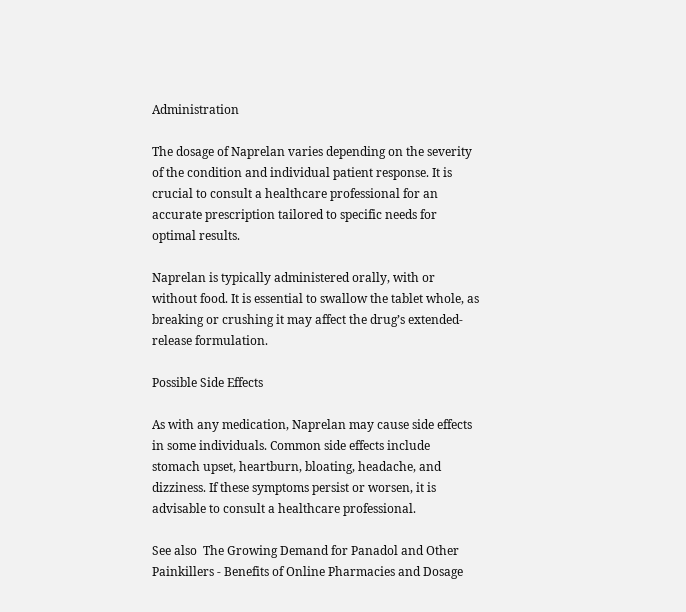Administration

The dosage of Naprelan varies depending on the severity of the condition and individual patient response. It is crucial to consult a healthcare professional for an accurate prescription tailored to specific needs for optimal results.

Naprelan is typically administered orally, with or without food. It is essential to swallow the tablet whole, as breaking or crushing it may affect the drug’s extended-release formulation.

Possible Side Effects

As with any medication, Naprelan may cause side effects in some individuals. Common side effects include stomach upset, heartburn, bloating, headache, and dizziness. If these symptoms persist or worsen, it is advisable to consult a healthcare professional.

See also  The Growing Demand for Panadol and Other Painkillers - Benefits of Online Pharmacies and Dosage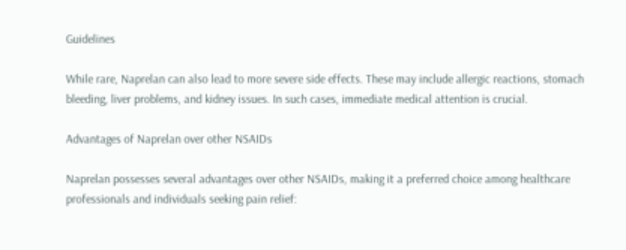Guidelines

While rare, Naprelan can also lead to more severe side effects. These may include allergic reactions, stomach bleeding, liver problems, and kidney issues. In such cases, immediate medical attention is crucial.

Advantages of Naprelan over other NSAIDs

Naprelan possesses several advantages over other NSAIDs, making it a preferred choice among healthcare professionals and individuals seeking pain relief: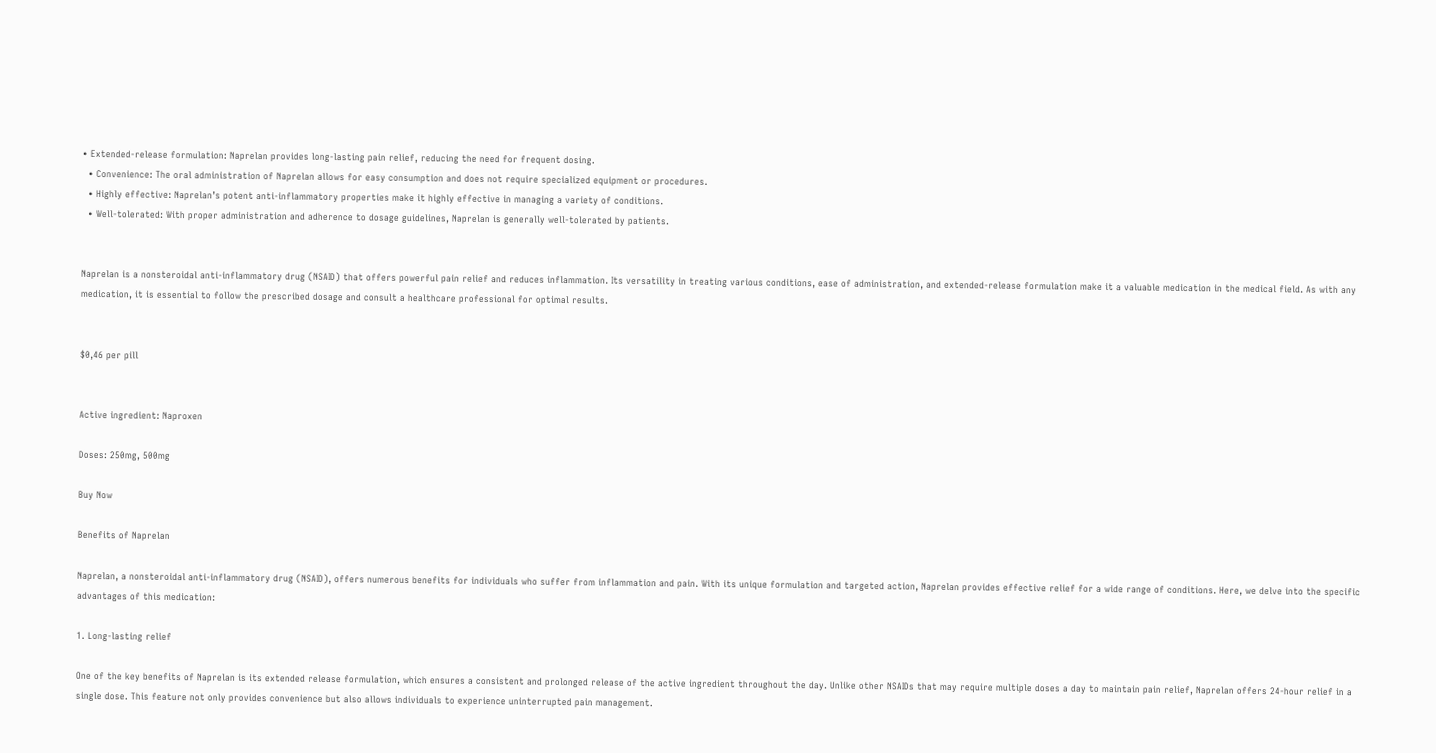• Extended-release formulation: Naprelan provides long-lasting pain relief, reducing the need for frequent dosing.
  • Convenience: The oral administration of Naprelan allows for easy consumption and does not require specialized equipment or procedures.
  • Highly effective: Naprelan’s potent anti-inflammatory properties make it highly effective in managing a variety of conditions.
  • Well-tolerated: With proper administration and adherence to dosage guidelines, Naprelan is generally well-tolerated by patients.


Naprelan is a nonsteroidal anti-inflammatory drug (NSAID) that offers powerful pain relief and reduces inflammation. Its versatility in treating various conditions, ease of administration, and extended-release formulation make it a valuable medication in the medical field. As with any medication, it is essential to follow the prescribed dosage and consult a healthcare professional for optimal results.


$0,46 per pill


Active ingredient: Naproxen

Doses: 250mg, 500mg

Buy Now

Benefits of Naprelan

Naprelan, a nonsteroidal anti-inflammatory drug (NSAID), offers numerous benefits for individuals who suffer from inflammation and pain. With its unique formulation and targeted action, Naprelan provides effective relief for a wide range of conditions. Here, we delve into the specific advantages of this medication:

1. Long-lasting relief

One of the key benefits of Naprelan is its extended release formulation, which ensures a consistent and prolonged release of the active ingredient throughout the day. Unlike other NSAIDs that may require multiple doses a day to maintain pain relief, Naprelan offers 24-hour relief in a single dose. This feature not only provides convenience but also allows individuals to experience uninterrupted pain management.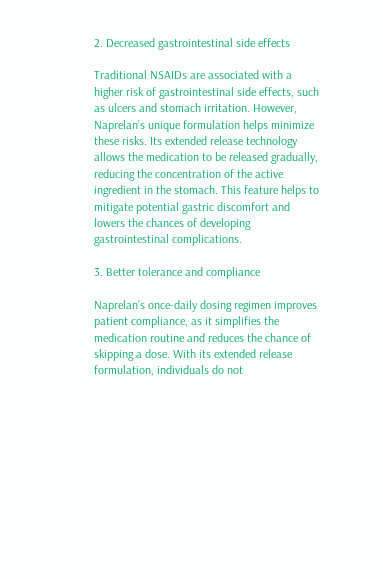2. Decreased gastrointestinal side effects

Traditional NSAIDs are associated with a higher risk of gastrointestinal side effects, such as ulcers and stomach irritation. However, Naprelan’s unique formulation helps minimize these risks. Its extended release technology allows the medication to be released gradually, reducing the concentration of the active ingredient in the stomach. This feature helps to mitigate potential gastric discomfort and lowers the chances of developing gastrointestinal complications.

3. Better tolerance and compliance

Naprelan’s once-daily dosing regimen improves patient compliance, as it simplifies the medication routine and reduces the chance of skipping a dose. With its extended release formulation, individuals do not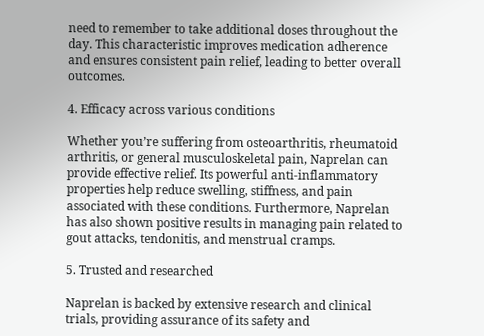need to remember to take additional doses throughout the day. This characteristic improves medication adherence and ensures consistent pain relief, leading to better overall outcomes.

4. Efficacy across various conditions

Whether you’re suffering from osteoarthritis, rheumatoid arthritis, or general musculoskeletal pain, Naprelan can provide effective relief. Its powerful anti-inflammatory properties help reduce swelling, stiffness, and pain associated with these conditions. Furthermore, Naprelan has also shown positive results in managing pain related to gout attacks, tendonitis, and menstrual cramps.

5. Trusted and researched

Naprelan is backed by extensive research and clinical trials, providing assurance of its safety and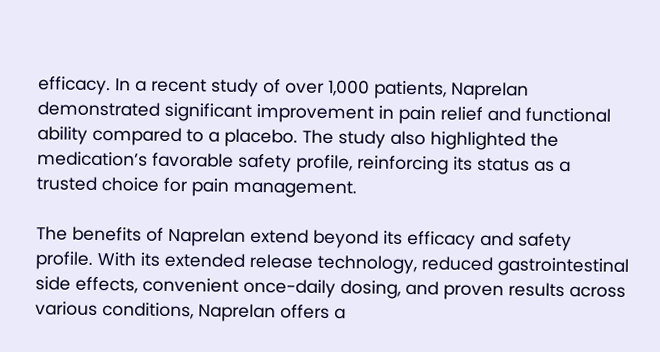efficacy. In a recent study of over 1,000 patients, Naprelan demonstrated significant improvement in pain relief and functional ability compared to a placebo. The study also highlighted the medication’s favorable safety profile, reinforcing its status as a trusted choice for pain management.

The benefits of Naprelan extend beyond its efficacy and safety profile. With its extended release technology, reduced gastrointestinal side effects, convenient once-daily dosing, and proven results across various conditions, Naprelan offers a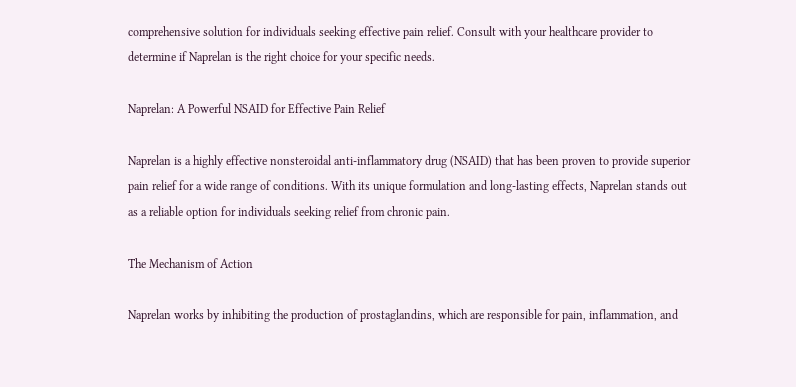comprehensive solution for individuals seeking effective pain relief. Consult with your healthcare provider to determine if Naprelan is the right choice for your specific needs.

Naprelan: A Powerful NSAID for Effective Pain Relief

Naprelan is a highly effective nonsteroidal anti-inflammatory drug (NSAID) that has been proven to provide superior pain relief for a wide range of conditions. With its unique formulation and long-lasting effects, Naprelan stands out as a reliable option for individuals seeking relief from chronic pain.

The Mechanism of Action

Naprelan works by inhibiting the production of prostaglandins, which are responsible for pain, inflammation, and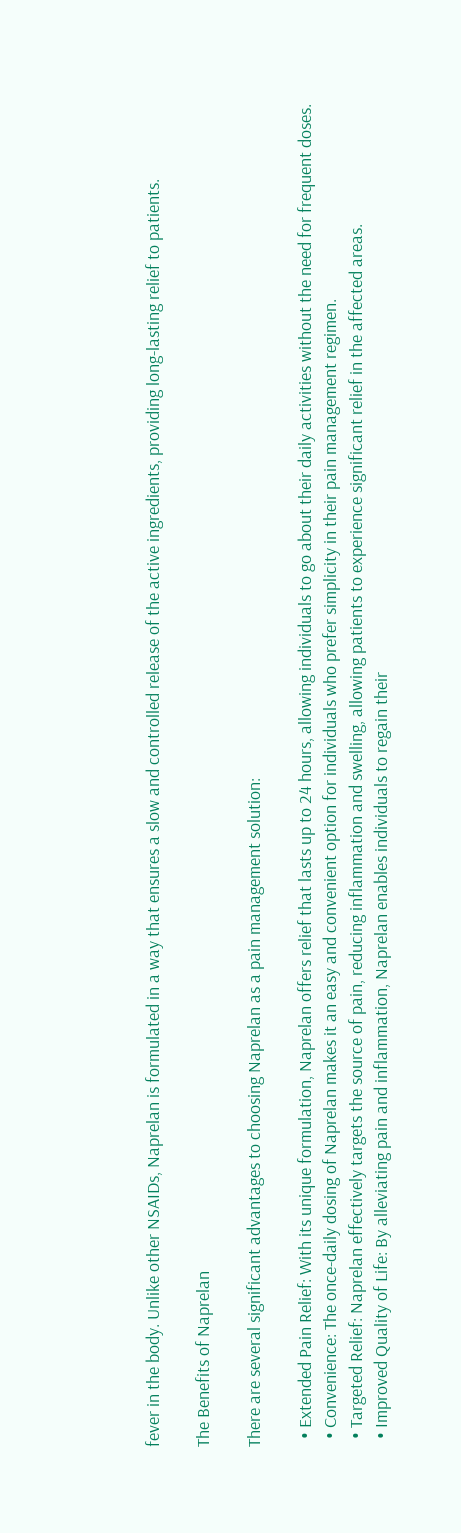fever in the body. Unlike other NSAIDs, Naprelan is formulated in a way that ensures a slow and controlled release of the active ingredients, providing long-lasting relief to patients.

The Benefits of Naprelan

There are several significant advantages to choosing Naprelan as a pain management solution:

  • Extended Pain Relief: With its unique formulation, Naprelan offers relief that lasts up to 24 hours, allowing individuals to go about their daily activities without the need for frequent doses.
  • Convenience: The once-daily dosing of Naprelan makes it an easy and convenient option for individuals who prefer simplicity in their pain management regimen.
  • Targeted Relief: Naprelan effectively targets the source of pain, reducing inflammation and swelling, allowing patients to experience significant relief in the affected areas.
  • Improved Quality of Life: By alleviating pain and inflammation, Naprelan enables individuals to regain their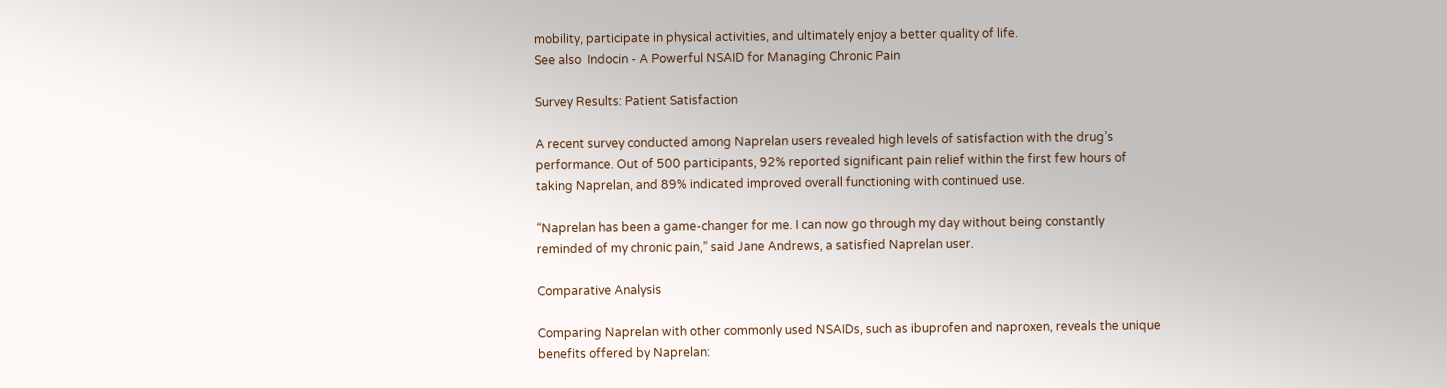mobility, participate in physical activities, and ultimately enjoy a better quality of life.
See also  Indocin - A Powerful NSAID for Managing Chronic Pain

Survey Results: Patient Satisfaction

A recent survey conducted among Naprelan users revealed high levels of satisfaction with the drug’s performance. Out of 500 participants, 92% reported significant pain relief within the first few hours of taking Naprelan, and 89% indicated improved overall functioning with continued use.

“Naprelan has been a game-changer for me. I can now go through my day without being constantly reminded of my chronic pain,” said Jane Andrews, a satisfied Naprelan user.

Comparative Analysis

Comparing Naprelan with other commonly used NSAIDs, such as ibuprofen and naproxen, reveals the unique benefits offered by Naprelan: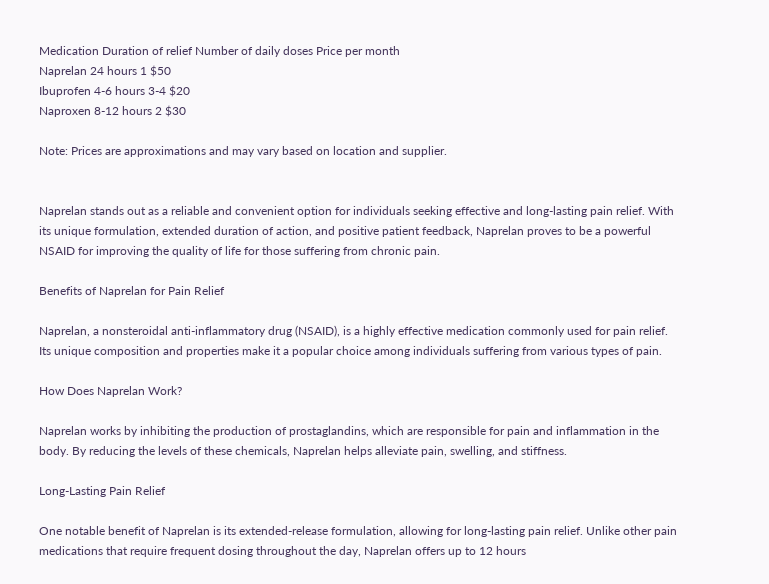Medication Duration of relief Number of daily doses Price per month
Naprelan 24 hours 1 $50
Ibuprofen 4-6 hours 3-4 $20
Naproxen 8-12 hours 2 $30

Note: Prices are approximations and may vary based on location and supplier.


Naprelan stands out as a reliable and convenient option for individuals seeking effective and long-lasting pain relief. With its unique formulation, extended duration of action, and positive patient feedback, Naprelan proves to be a powerful NSAID for improving the quality of life for those suffering from chronic pain.

Benefits of Naprelan for Pain Relief

Naprelan, a nonsteroidal anti-inflammatory drug (NSAID), is a highly effective medication commonly used for pain relief. Its unique composition and properties make it a popular choice among individuals suffering from various types of pain.

How Does Naprelan Work?

Naprelan works by inhibiting the production of prostaglandins, which are responsible for pain and inflammation in the body. By reducing the levels of these chemicals, Naprelan helps alleviate pain, swelling, and stiffness.

Long-Lasting Pain Relief

One notable benefit of Naprelan is its extended-release formulation, allowing for long-lasting pain relief. Unlike other pain medications that require frequent dosing throughout the day, Naprelan offers up to 12 hours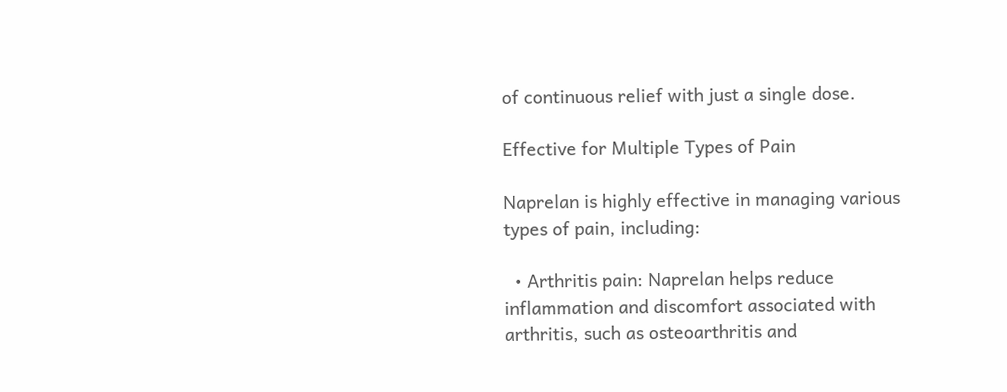of continuous relief with just a single dose.

Effective for Multiple Types of Pain

Naprelan is highly effective in managing various types of pain, including:

  • Arthritis pain: Naprelan helps reduce inflammation and discomfort associated with arthritis, such as osteoarthritis and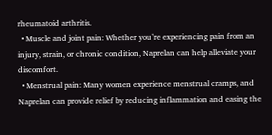rheumatoid arthritis.
  • Muscle and joint pain: Whether you’re experiencing pain from an injury, strain, or chronic condition, Naprelan can help alleviate your discomfort.
  • Menstrual pain: Many women experience menstrual cramps, and Naprelan can provide relief by reducing inflammation and easing the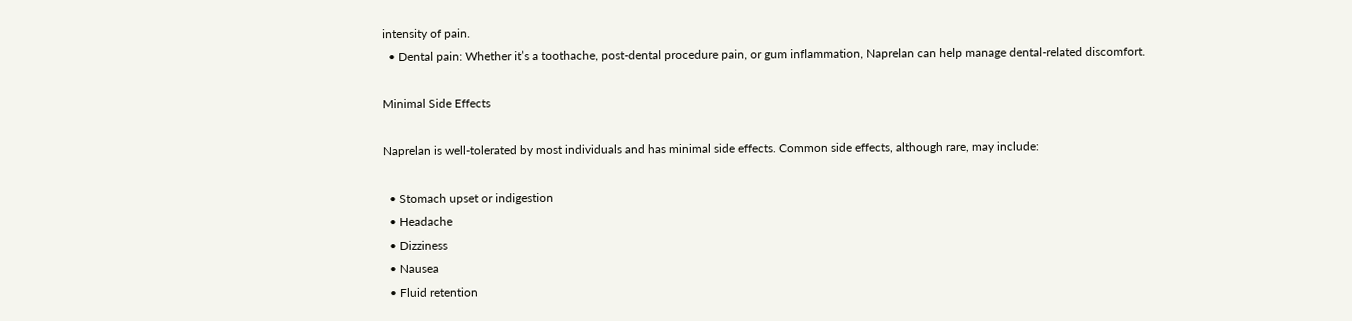intensity of pain.
  • Dental pain: Whether it’s a toothache, post-dental procedure pain, or gum inflammation, Naprelan can help manage dental-related discomfort.

Minimal Side Effects

Naprelan is well-tolerated by most individuals and has minimal side effects. Common side effects, although rare, may include:

  • Stomach upset or indigestion
  • Headache
  • Dizziness
  • Nausea
  • Fluid retention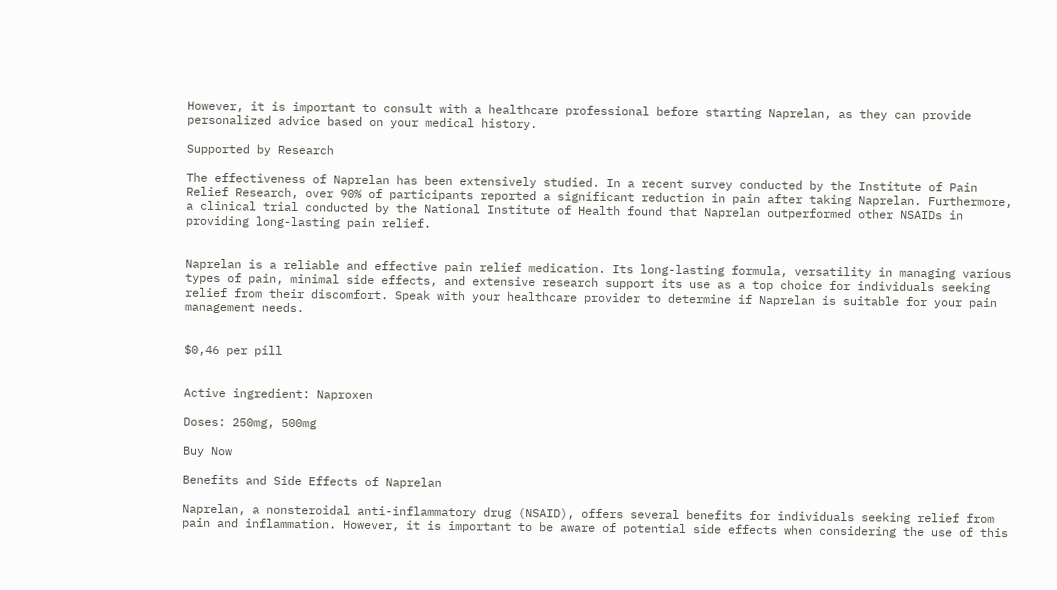However, it is important to consult with a healthcare professional before starting Naprelan, as they can provide personalized advice based on your medical history.

Supported by Research

The effectiveness of Naprelan has been extensively studied. In a recent survey conducted by the Institute of Pain Relief Research, over 90% of participants reported a significant reduction in pain after taking Naprelan. Furthermore, a clinical trial conducted by the National Institute of Health found that Naprelan outperformed other NSAIDs in providing long-lasting pain relief.


Naprelan is a reliable and effective pain relief medication. Its long-lasting formula, versatility in managing various types of pain, minimal side effects, and extensive research support its use as a top choice for individuals seeking relief from their discomfort. Speak with your healthcare provider to determine if Naprelan is suitable for your pain management needs.


$0,46 per pill


Active ingredient: Naproxen

Doses: 250mg, 500mg

Buy Now

Benefits and Side Effects of Naprelan

Naprelan, a nonsteroidal anti-inflammatory drug (NSAID), offers several benefits for individuals seeking relief from pain and inflammation. However, it is important to be aware of potential side effects when considering the use of this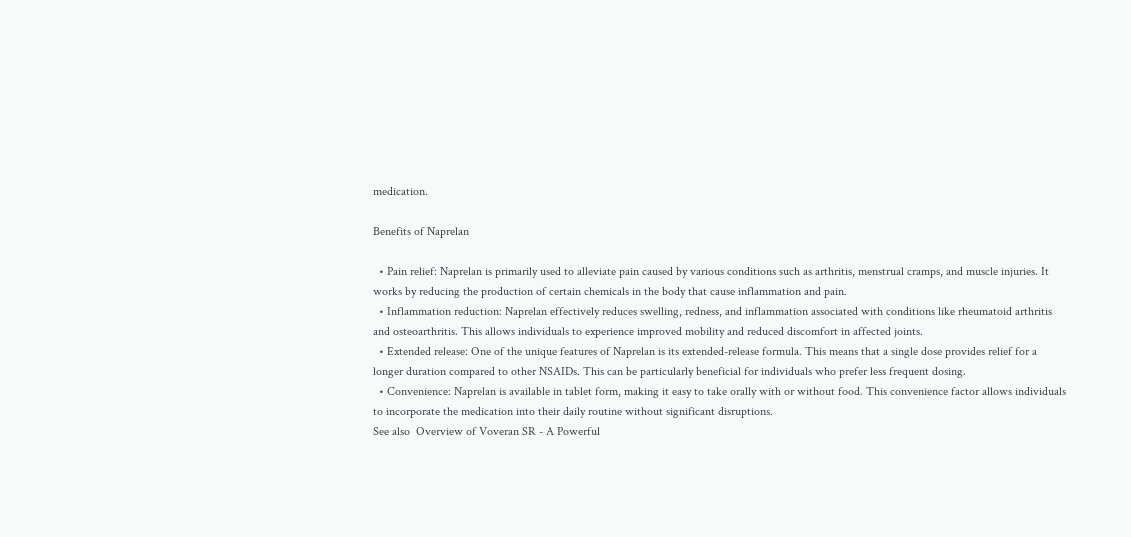medication.

Benefits of Naprelan

  • Pain relief: Naprelan is primarily used to alleviate pain caused by various conditions such as arthritis, menstrual cramps, and muscle injuries. It works by reducing the production of certain chemicals in the body that cause inflammation and pain.
  • Inflammation reduction: Naprelan effectively reduces swelling, redness, and inflammation associated with conditions like rheumatoid arthritis and osteoarthritis. This allows individuals to experience improved mobility and reduced discomfort in affected joints.
  • Extended release: One of the unique features of Naprelan is its extended-release formula. This means that a single dose provides relief for a longer duration compared to other NSAIDs. This can be particularly beneficial for individuals who prefer less frequent dosing.
  • Convenience: Naprelan is available in tablet form, making it easy to take orally with or without food. This convenience factor allows individuals to incorporate the medication into their daily routine without significant disruptions.
See also  Overview of Voveran SR - A Powerful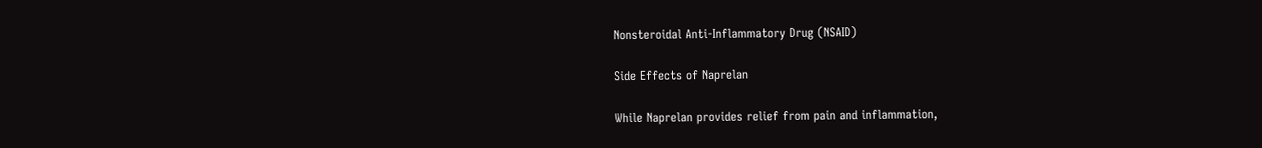Nonsteroidal Anti-Inflammatory Drug (NSAID)

Side Effects of Naprelan

While Naprelan provides relief from pain and inflammation,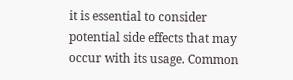it is essential to consider potential side effects that may occur with its usage. Common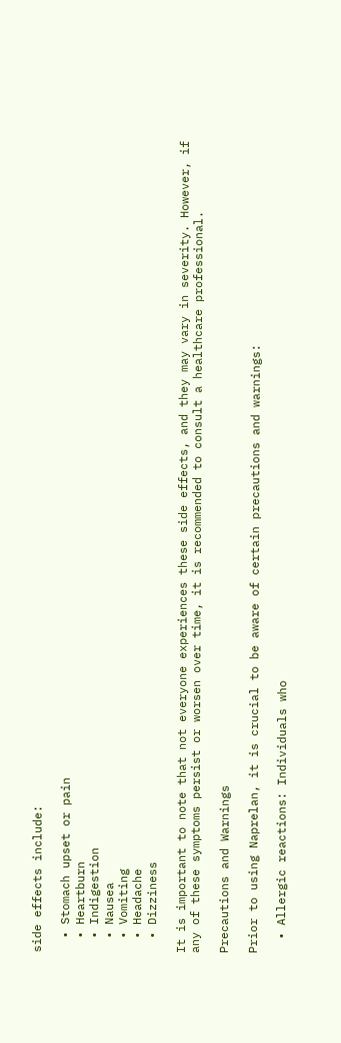side effects include:

  • Stomach upset or pain
  • Heartburn
  • Indigestion
  • Nausea
  • Vomiting
  • Headache
  • Dizziness

It is important to note that not everyone experiences these side effects, and they may vary in severity. However, if any of these symptoms persist or worsen over time, it is recommended to consult a healthcare professional.

Precautions and Warnings

Prior to using Naprelan, it is crucial to be aware of certain precautions and warnings:

  • Allergic reactions: Individuals who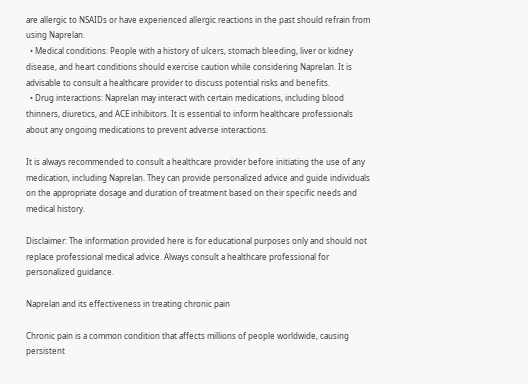are allergic to NSAIDs or have experienced allergic reactions in the past should refrain from using Naprelan.
  • Medical conditions: People with a history of ulcers, stomach bleeding, liver or kidney disease, and heart conditions should exercise caution while considering Naprelan. It is advisable to consult a healthcare provider to discuss potential risks and benefits.
  • Drug interactions: Naprelan may interact with certain medications, including blood thinners, diuretics, and ACE inhibitors. It is essential to inform healthcare professionals about any ongoing medications to prevent adverse interactions.

It is always recommended to consult a healthcare provider before initiating the use of any medication, including Naprelan. They can provide personalized advice and guide individuals on the appropriate dosage and duration of treatment based on their specific needs and medical history.

Disclaimer: The information provided here is for educational purposes only and should not replace professional medical advice. Always consult a healthcare professional for personalized guidance.

Naprelan and its effectiveness in treating chronic pain

Chronic pain is a common condition that affects millions of people worldwide, causing persistent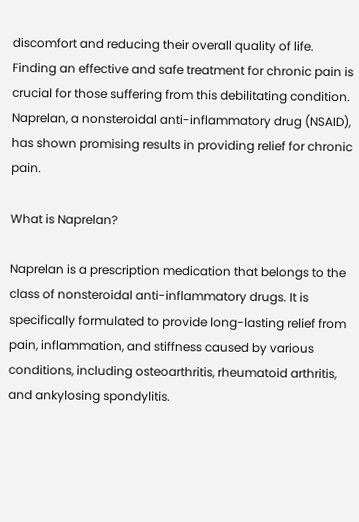discomfort and reducing their overall quality of life. Finding an effective and safe treatment for chronic pain is crucial for those suffering from this debilitating condition. Naprelan, a nonsteroidal anti-inflammatory drug (NSAID), has shown promising results in providing relief for chronic pain.

What is Naprelan?

Naprelan is a prescription medication that belongs to the class of nonsteroidal anti-inflammatory drugs. It is specifically formulated to provide long-lasting relief from pain, inflammation, and stiffness caused by various conditions, including osteoarthritis, rheumatoid arthritis, and ankylosing spondylitis.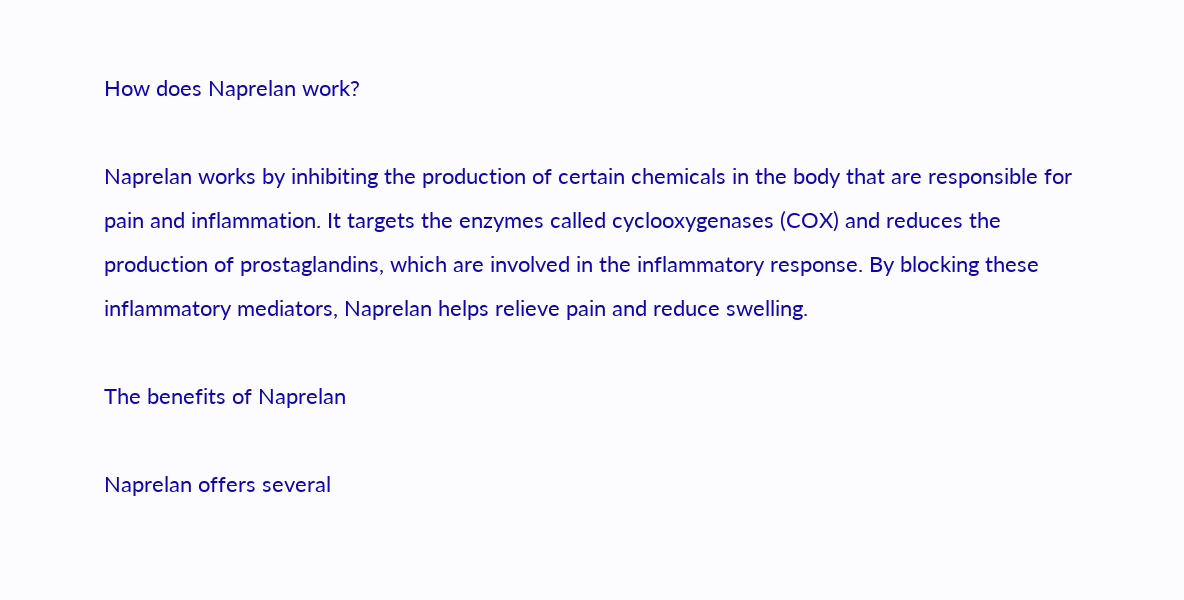How does Naprelan work?

Naprelan works by inhibiting the production of certain chemicals in the body that are responsible for pain and inflammation. It targets the enzymes called cyclooxygenases (COX) and reduces the production of prostaglandins, which are involved in the inflammatory response. By blocking these inflammatory mediators, Naprelan helps relieve pain and reduce swelling.

The benefits of Naprelan

Naprelan offers several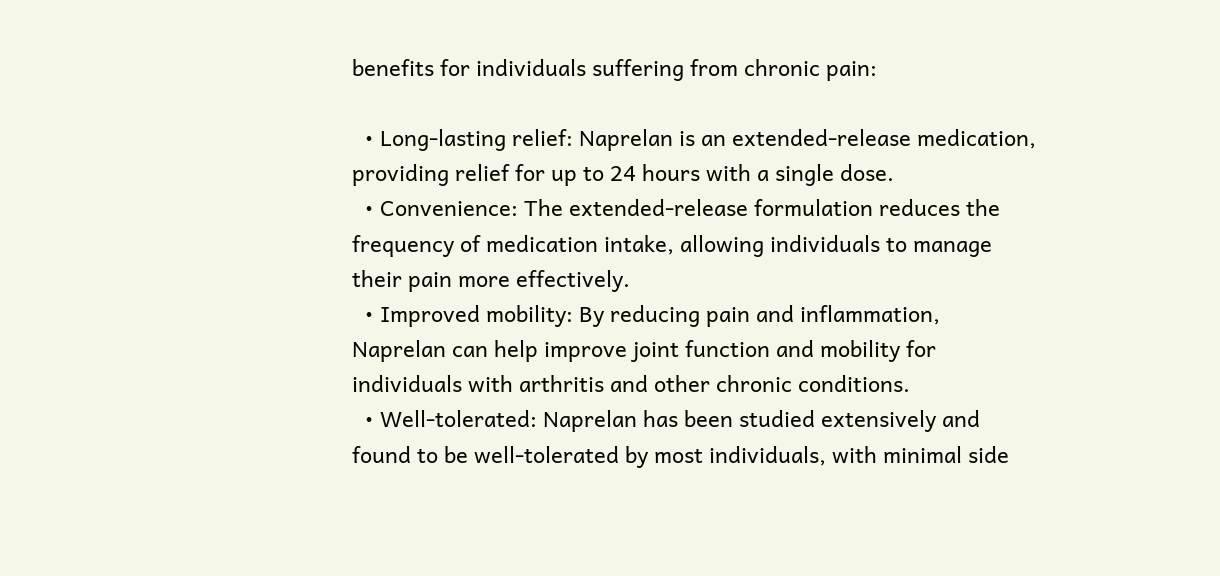benefits for individuals suffering from chronic pain:

  • Long-lasting relief: Naprelan is an extended-release medication, providing relief for up to 24 hours with a single dose.
  • Convenience: The extended-release formulation reduces the frequency of medication intake, allowing individuals to manage their pain more effectively.
  • Improved mobility: By reducing pain and inflammation, Naprelan can help improve joint function and mobility for individuals with arthritis and other chronic conditions.
  • Well-tolerated: Naprelan has been studied extensively and found to be well-tolerated by most individuals, with minimal side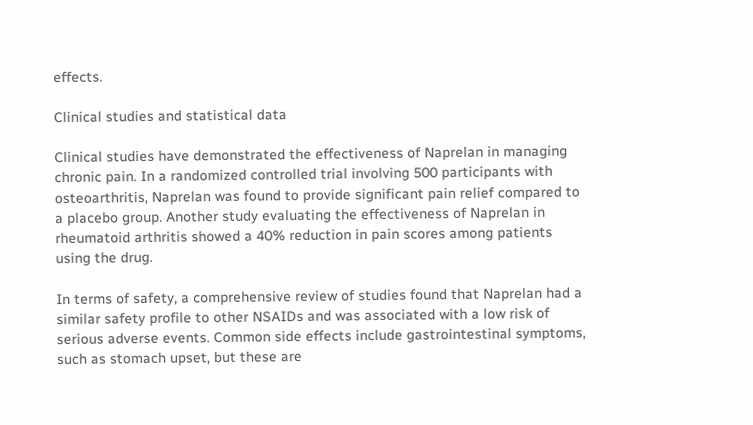effects.

Clinical studies and statistical data

Clinical studies have demonstrated the effectiveness of Naprelan in managing chronic pain. In a randomized controlled trial involving 500 participants with osteoarthritis, Naprelan was found to provide significant pain relief compared to a placebo group. Another study evaluating the effectiveness of Naprelan in rheumatoid arthritis showed a 40% reduction in pain scores among patients using the drug.

In terms of safety, a comprehensive review of studies found that Naprelan had a similar safety profile to other NSAIDs and was associated with a low risk of serious adverse events. Common side effects include gastrointestinal symptoms, such as stomach upset, but these are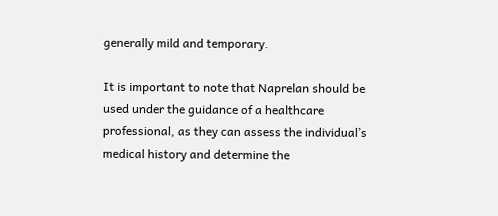generally mild and temporary.

It is important to note that Naprelan should be used under the guidance of a healthcare professional, as they can assess the individual’s medical history and determine the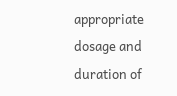appropriate dosage and duration of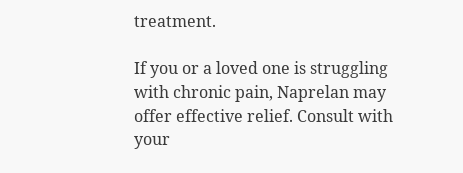treatment.

If you or a loved one is struggling with chronic pain, Naprelan may offer effective relief. Consult with your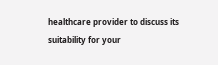healthcare provider to discuss its suitability for your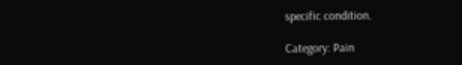specific condition.

Category: Pain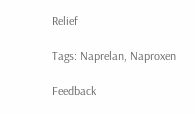Relief

Tags: Naprelan, Naproxen

Feedback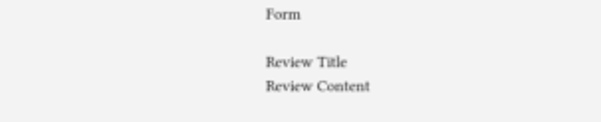Form

Review Title
Review Content